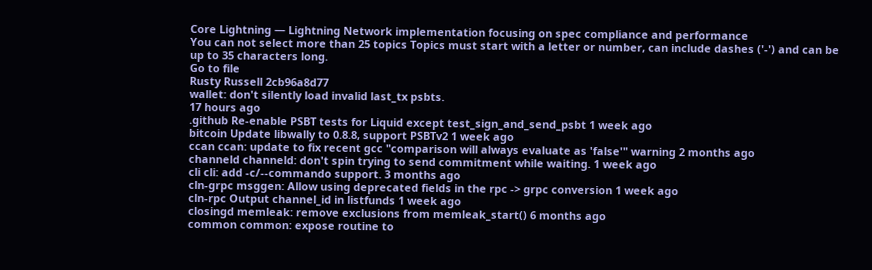Core Lightning — Lightning Network implementation focusing on spec compliance and performance
You can not select more than 25 topics Topics must start with a letter or number, can include dashes ('-') and can be up to 35 characters long.
Go to file
Rusty Russell 2cb96a8d77
wallet: don't silently load invalid last_tx psbts.
17 hours ago
.github Re-enable PSBT tests for Liquid except test_sign_and_send_psbt 1 week ago
bitcoin Update libwally to 0.8.8, support PSBTv2 1 week ago
ccan ccan: update to fix recent gcc "comparison will always evaluate as 'false'" warning 2 months ago
channeld channeld: don't spin trying to send commitment while waiting. 1 week ago
cli cli: add -c/--commando support. 3 months ago
cln-grpc msggen: Allow using deprecated fields in the rpc -> grpc conversion 1 week ago
cln-rpc Output channel_id in listfunds 1 week ago
closingd memleak: remove exclusions from memleak_start() 6 months ago
common common: expose routine to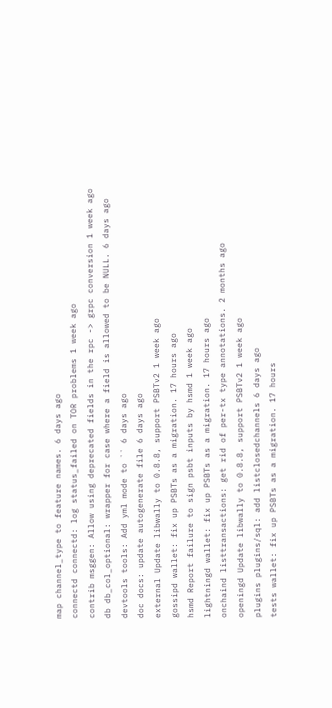map channel_type to feature names. 6 days ago
connectd connectd: log status_failed on TOR problems 1 week ago
contrib msggen: Allow using deprecated fields in the rpc -> grpc conversion 1 week ago
db db_col_optional: wrapper for case where a field is allowed to be NULL. 6 days ago
devtools tools: Add yml mode to `` 6 days ago
doc docs: update autogenerate file 6 days ago
external Update libwally to 0.8.8, support PSBTv2 1 week ago
gossipd wallet: fix up PSBTs as a migration. 17 hours ago
hsmd Report failure to sign psbt inputs by hsmd 1 week ago
lightningd wallet: fix up PSBTs as a migration. 17 hours ago
onchaind listtransactions: get rid of per-tx type annotations. 2 months ago
openingd Update libwally to 0.8.8, support PSBTv2 1 week ago
plugins plugins/sql: add listclosedchannels 6 days ago
tests wallet: fix up PSBTs as a migration. 17 hours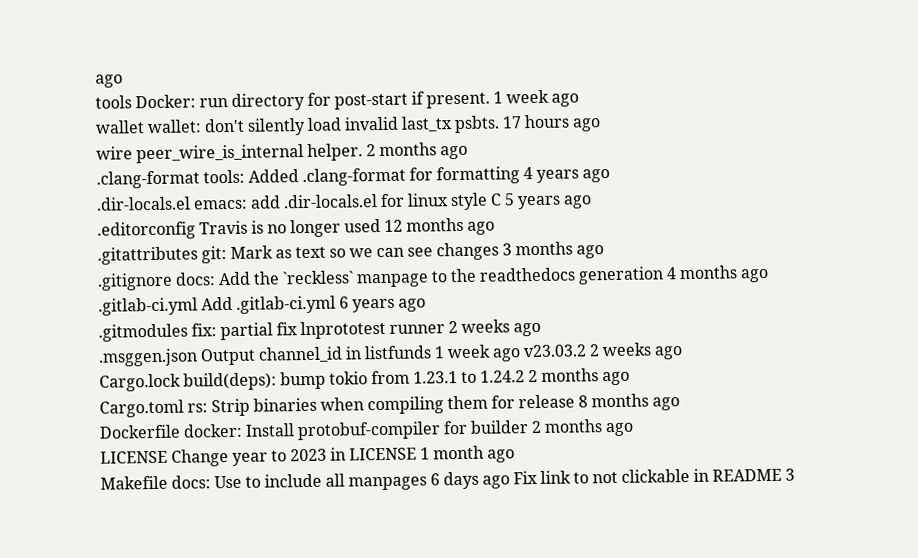ago
tools Docker: run directory for post-start if present. 1 week ago
wallet wallet: don't silently load invalid last_tx psbts. 17 hours ago
wire peer_wire_is_internal helper. 2 months ago
.clang-format tools: Added .clang-format for formatting 4 years ago
.dir-locals.el emacs: add .dir-locals.el for linux style C 5 years ago
.editorconfig Travis is no longer used 12 months ago
.gitattributes git: Mark as text so we can see changes 3 months ago
.gitignore docs: Add the `reckless` manpage to the readthedocs generation 4 months ago
.gitlab-ci.yml Add .gitlab-ci.yml 6 years ago
.gitmodules fix: partial fix lnprototest runner 2 weeks ago
.msggen.json Output channel_id in listfunds 1 week ago v23.03.2 2 weeks ago
Cargo.lock build(deps): bump tokio from 1.23.1 to 1.24.2 2 months ago
Cargo.toml rs: Strip binaries when compiling them for release 8 months ago
Dockerfile docker: Install protobuf-compiler for builder 2 months ago
LICENSE Change year to 2023 in LICENSE 1 month ago
Makefile docs: Use to include all manpages 6 days ago Fix link to not clickable in README 3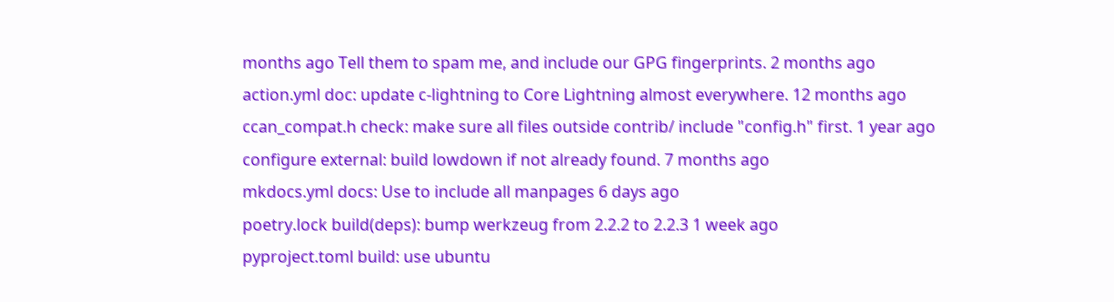months ago Tell them to spam me, and include our GPG fingerprints. 2 months ago
action.yml doc: update c-lightning to Core Lightning almost everywhere. 12 months ago
ccan_compat.h check: make sure all files outside contrib/ include "config.h" first. 1 year ago
configure external: build lowdown if not already found. 7 months ago
mkdocs.yml docs: Use to include all manpages 6 days ago
poetry.lock build(deps): bump werkzeug from 2.2.2 to 2.2.3 1 week ago
pyproject.toml build: use ubuntu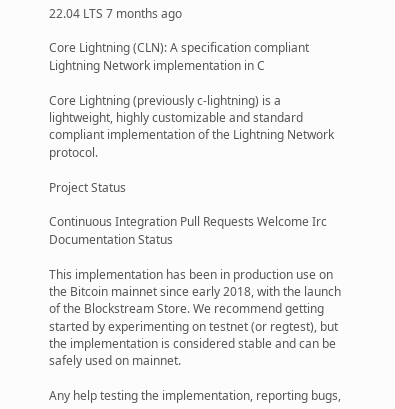22.04 LTS 7 months ago

Core Lightning (CLN): A specification compliant Lightning Network implementation in C

Core Lightning (previously c-lightning) is a lightweight, highly customizable and standard compliant implementation of the Lightning Network protocol.

Project Status

Continuous Integration Pull Requests Welcome Irc Documentation Status

This implementation has been in production use on the Bitcoin mainnet since early 2018, with the launch of the Blockstream Store. We recommend getting started by experimenting on testnet (or regtest), but the implementation is considered stable and can be safely used on mainnet.

Any help testing the implementation, reporting bugs,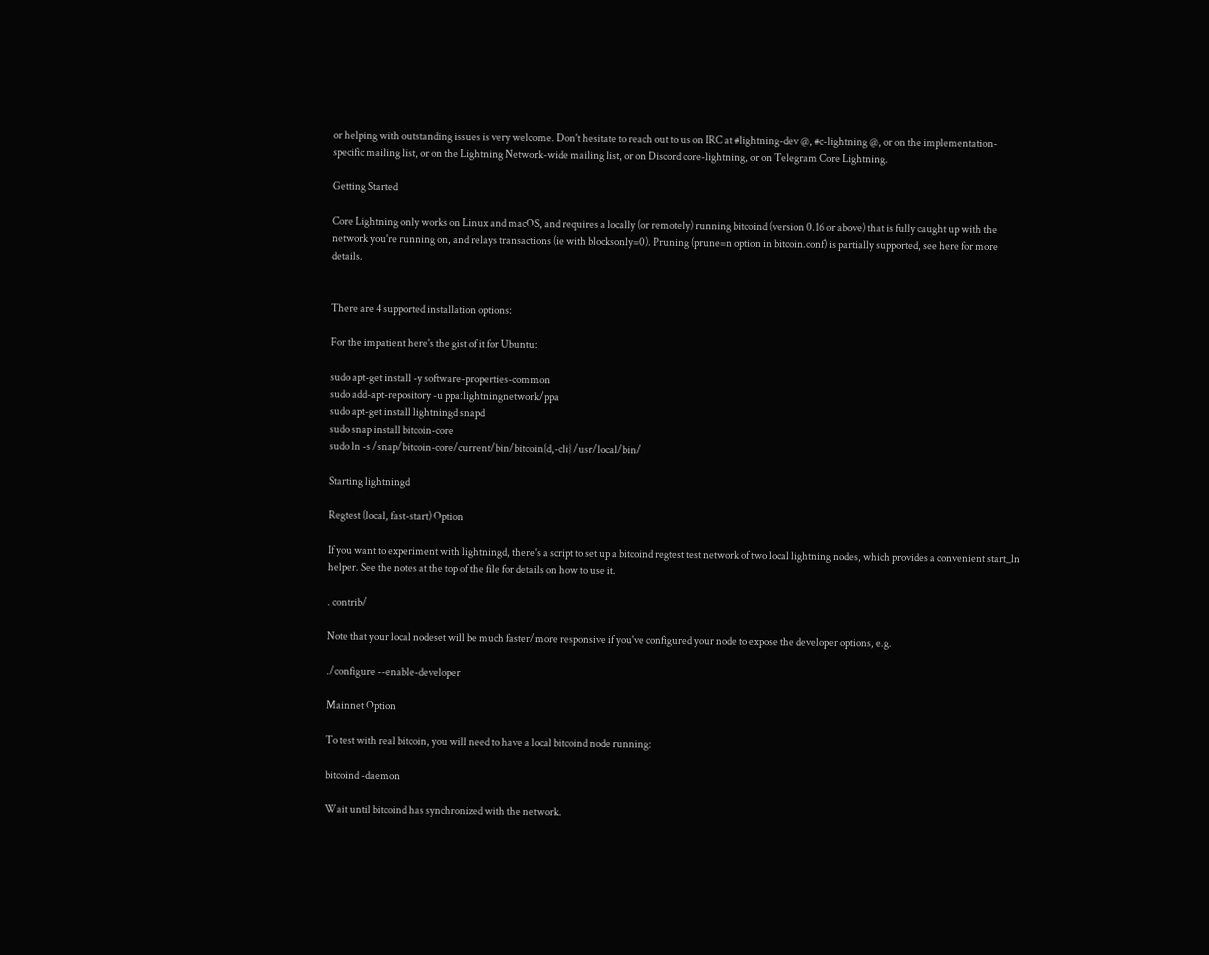or helping with outstanding issues is very welcome. Don't hesitate to reach out to us on IRC at #lightning-dev @, #c-lightning @, or on the implementation-specific mailing list, or on the Lightning Network-wide mailing list, or on Discord core-lightning, or on Telegram Core Lightning.

Getting Started

Core Lightning only works on Linux and macOS, and requires a locally (or remotely) running bitcoind (version 0.16 or above) that is fully caught up with the network you're running on, and relays transactions (ie with blocksonly=0). Pruning (prune=n option in bitcoin.conf) is partially supported, see here for more details.


There are 4 supported installation options:

For the impatient here's the gist of it for Ubuntu:

sudo apt-get install -y software-properties-common
sudo add-apt-repository -u ppa:lightningnetwork/ppa
sudo apt-get install lightningd snapd
sudo snap install bitcoin-core
sudo ln -s /snap/bitcoin-core/current/bin/bitcoin{d,-cli} /usr/local/bin/

Starting lightningd

Regtest (local, fast-start) Option

If you want to experiment with lightningd, there's a script to set up a bitcoind regtest test network of two local lightning nodes, which provides a convenient start_ln helper. See the notes at the top of the file for details on how to use it.

. contrib/

Note that your local nodeset will be much faster/more responsive if you've configured your node to expose the developer options, e.g.

./configure --enable-developer

Mainnet Option

To test with real bitcoin, you will need to have a local bitcoind node running:

bitcoind -daemon

Wait until bitcoind has synchronized with the network.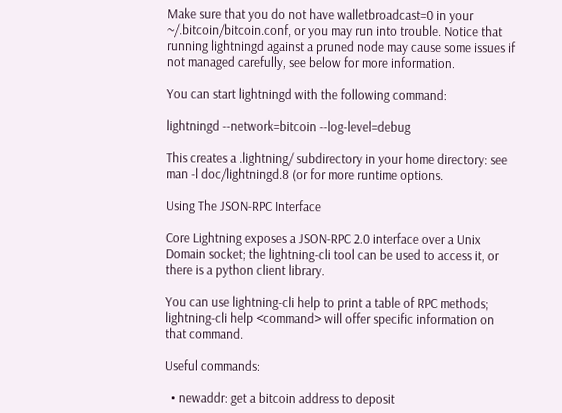Make sure that you do not have walletbroadcast=0 in your ~/.bitcoin/bitcoin.conf, or you may run into trouble. Notice that running lightningd against a pruned node may cause some issues if not managed carefully, see below for more information.

You can start lightningd with the following command:

lightningd --network=bitcoin --log-level=debug

This creates a .lightning/ subdirectory in your home directory: see man -l doc/lightningd.8 (or for more runtime options.

Using The JSON-RPC Interface

Core Lightning exposes a JSON-RPC 2.0 interface over a Unix Domain socket; the lightning-cli tool can be used to access it, or there is a python client library.

You can use lightning-cli help to print a table of RPC methods; lightning-cli help <command> will offer specific information on that command.

Useful commands:

  • newaddr: get a bitcoin address to deposit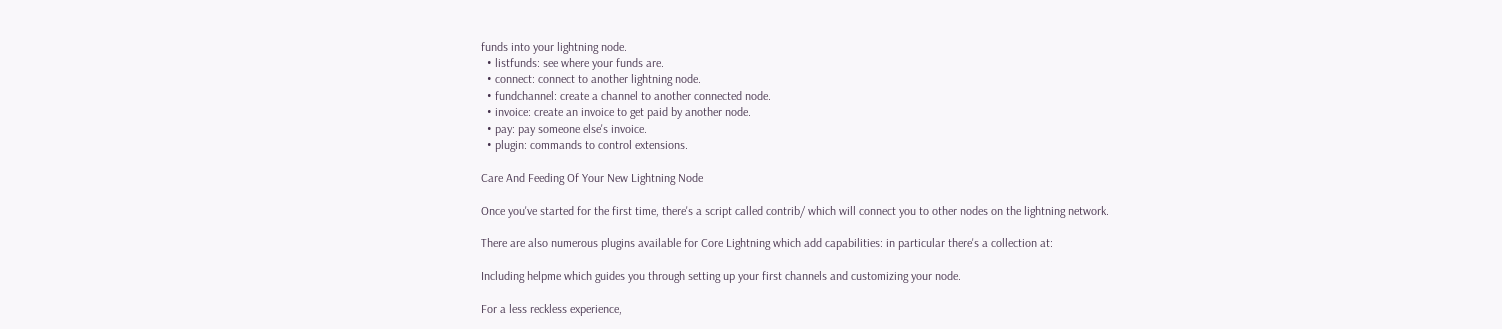funds into your lightning node.
  • listfunds: see where your funds are.
  • connect: connect to another lightning node.
  • fundchannel: create a channel to another connected node.
  • invoice: create an invoice to get paid by another node.
  • pay: pay someone else's invoice.
  • plugin: commands to control extensions.

Care And Feeding Of Your New Lightning Node

Once you've started for the first time, there's a script called contrib/ which will connect you to other nodes on the lightning network.

There are also numerous plugins available for Core Lightning which add capabilities: in particular there's a collection at:

Including helpme which guides you through setting up your first channels and customizing your node.

For a less reckless experience,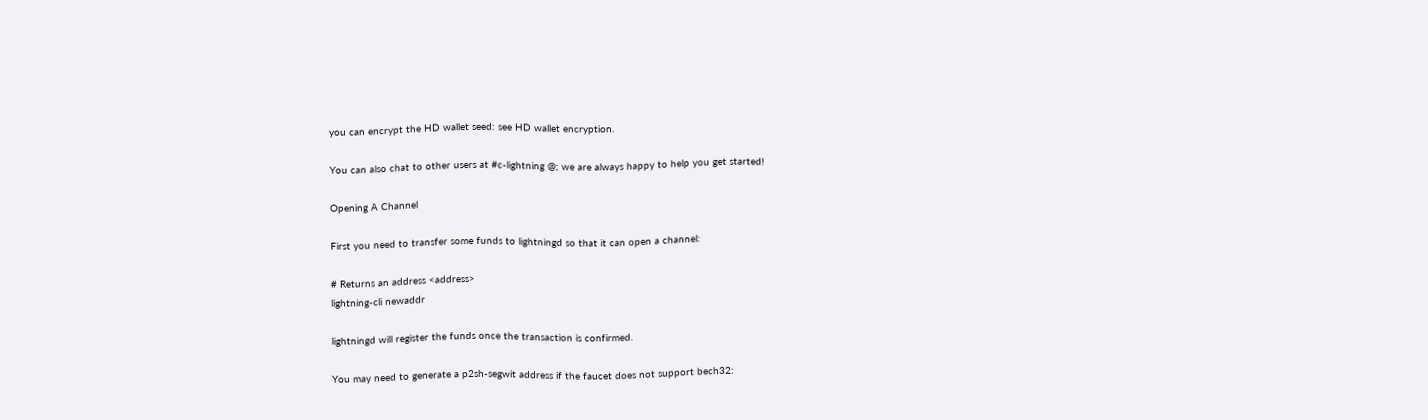you can encrypt the HD wallet seed: see HD wallet encryption.

You can also chat to other users at #c-lightning @; we are always happy to help you get started!

Opening A Channel

First you need to transfer some funds to lightningd so that it can open a channel:

# Returns an address <address>
lightning-cli newaddr

lightningd will register the funds once the transaction is confirmed.

You may need to generate a p2sh-segwit address if the faucet does not support bech32: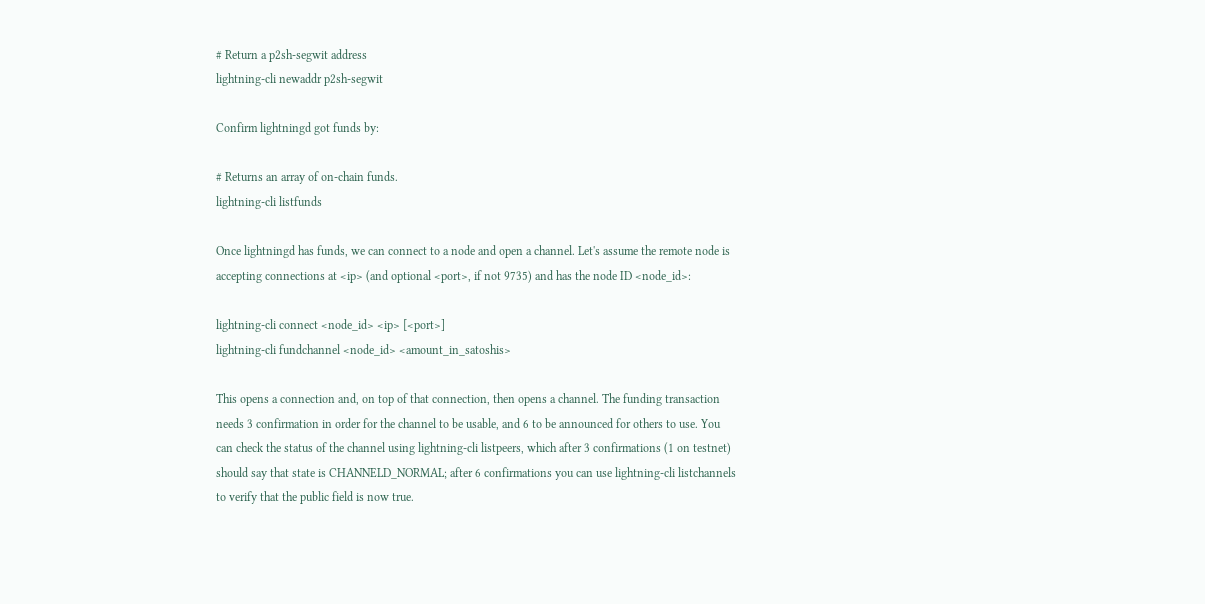# Return a p2sh-segwit address
lightning-cli newaddr p2sh-segwit

Confirm lightningd got funds by:

# Returns an array of on-chain funds.
lightning-cli listfunds

Once lightningd has funds, we can connect to a node and open a channel. Let's assume the remote node is accepting connections at <ip> (and optional <port>, if not 9735) and has the node ID <node_id>:

lightning-cli connect <node_id> <ip> [<port>]
lightning-cli fundchannel <node_id> <amount_in_satoshis>

This opens a connection and, on top of that connection, then opens a channel. The funding transaction needs 3 confirmation in order for the channel to be usable, and 6 to be announced for others to use. You can check the status of the channel using lightning-cli listpeers, which after 3 confirmations (1 on testnet) should say that state is CHANNELD_NORMAL; after 6 confirmations you can use lightning-cli listchannels to verify that the public field is now true.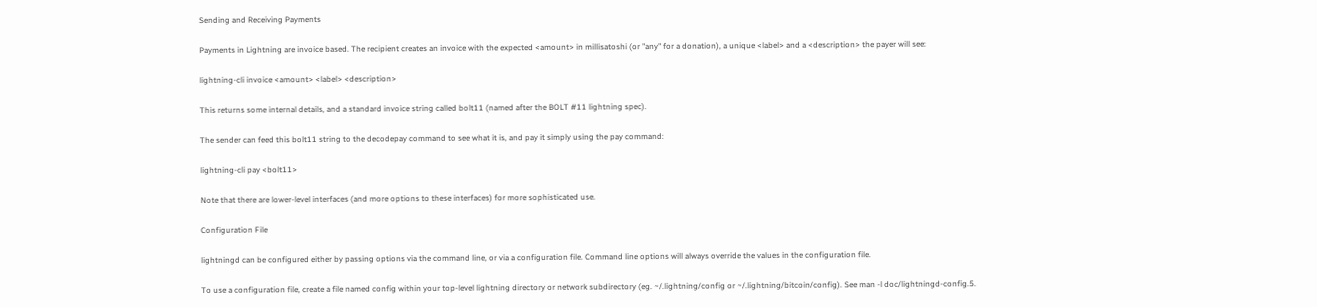Sending and Receiving Payments

Payments in Lightning are invoice based. The recipient creates an invoice with the expected <amount> in millisatoshi (or "any" for a donation), a unique <label> and a <description> the payer will see:

lightning-cli invoice <amount> <label> <description>

This returns some internal details, and a standard invoice string called bolt11 (named after the BOLT #11 lightning spec).

The sender can feed this bolt11 string to the decodepay command to see what it is, and pay it simply using the pay command:

lightning-cli pay <bolt11>

Note that there are lower-level interfaces (and more options to these interfaces) for more sophisticated use.

Configuration File

lightningd can be configured either by passing options via the command line, or via a configuration file. Command line options will always override the values in the configuration file.

To use a configuration file, create a file named config within your top-level lightning directory or network subdirectory (eg. ~/.lightning/config or ~/.lightning/bitcoin/config). See man -l doc/lightningd-config.5.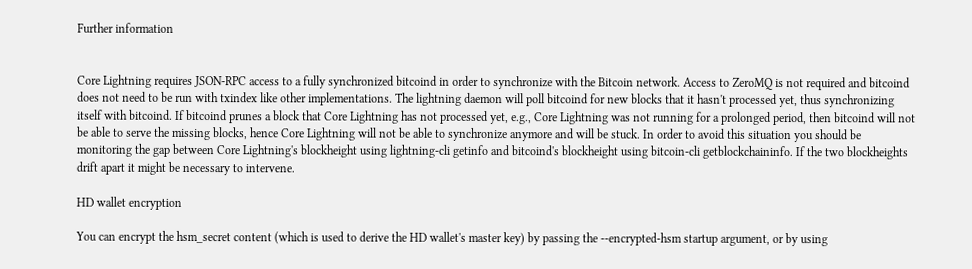Further information


Core Lightning requires JSON-RPC access to a fully synchronized bitcoind in order to synchronize with the Bitcoin network. Access to ZeroMQ is not required and bitcoind does not need to be run with txindex like other implementations. The lightning daemon will poll bitcoind for new blocks that it hasn't processed yet, thus synchronizing itself with bitcoind. If bitcoind prunes a block that Core Lightning has not processed yet, e.g., Core Lightning was not running for a prolonged period, then bitcoind will not be able to serve the missing blocks, hence Core Lightning will not be able to synchronize anymore and will be stuck. In order to avoid this situation you should be monitoring the gap between Core Lightning's blockheight using lightning-cli getinfo and bitcoind's blockheight using bitcoin-cli getblockchaininfo. If the two blockheights drift apart it might be necessary to intervene.

HD wallet encryption

You can encrypt the hsm_secret content (which is used to derive the HD wallet's master key) by passing the --encrypted-hsm startup argument, or by using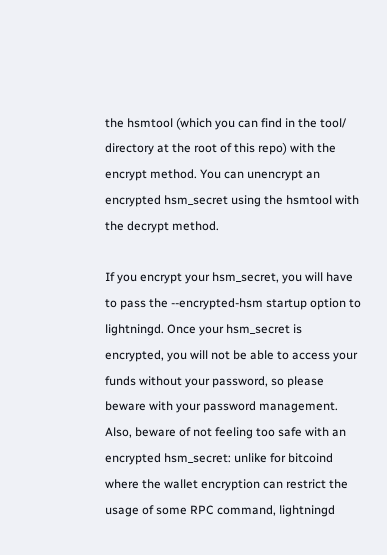the hsmtool (which you can find in the tool/ directory at the root of this repo) with the encrypt method. You can unencrypt an encrypted hsm_secret using the hsmtool with the decrypt method.

If you encrypt your hsm_secret, you will have to pass the --encrypted-hsm startup option to lightningd. Once your hsm_secret is encrypted, you will not be able to access your funds without your password, so please beware with your password management. Also, beware of not feeling too safe with an encrypted hsm_secret: unlike for bitcoind where the wallet encryption can restrict the usage of some RPC command, lightningd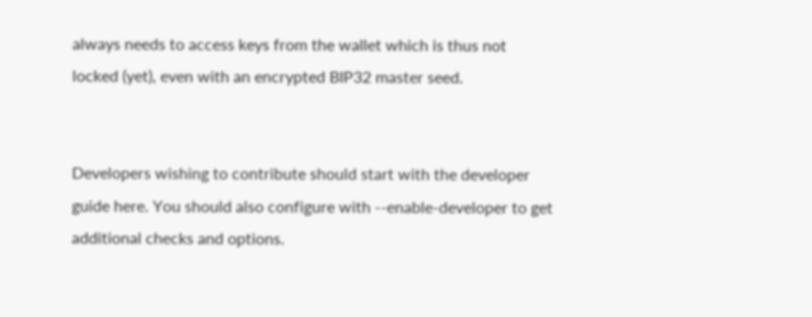always needs to access keys from the wallet which is thus not locked (yet), even with an encrypted BIP32 master seed.


Developers wishing to contribute should start with the developer guide here. You should also configure with --enable-developer to get additional checks and options.